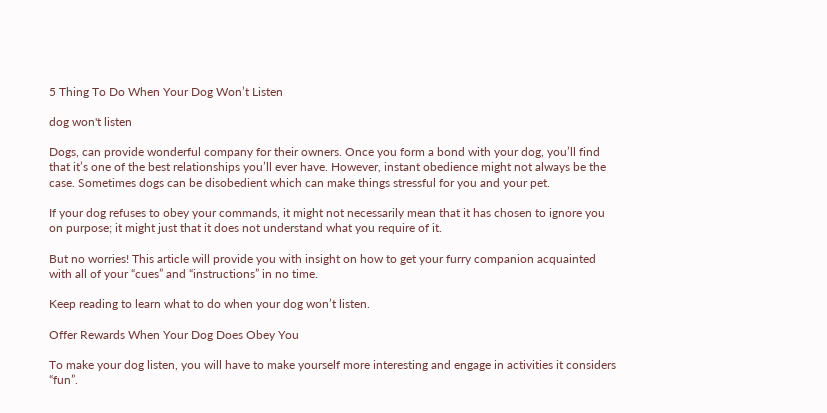5 Thing To Do When Your Dog Won’t Listen

dog won't listen

Dogs, can provide wonderful company for their owners. Once you form a bond with your dog, you’ll find that it’s one of the best relationships you’ll ever have. However, instant obedience might not always be the case. Sometimes dogs can be disobedient which can make things stressful for you and your pet.

If your dog refuses to obey your commands, it might not necessarily mean that it has chosen to ignore you on purpose; it might just that it does not understand what you require of it.

But no worries! This article will provide you with insight on how to get your furry companion acquainted with all of your “cues” and “instructions” in no time.

Keep reading to learn what to do when your dog won’t listen.

Offer Rewards When Your Dog Does Obey You

To make your dog listen, you will have to make yourself more interesting and engage in activities it considers “fun”.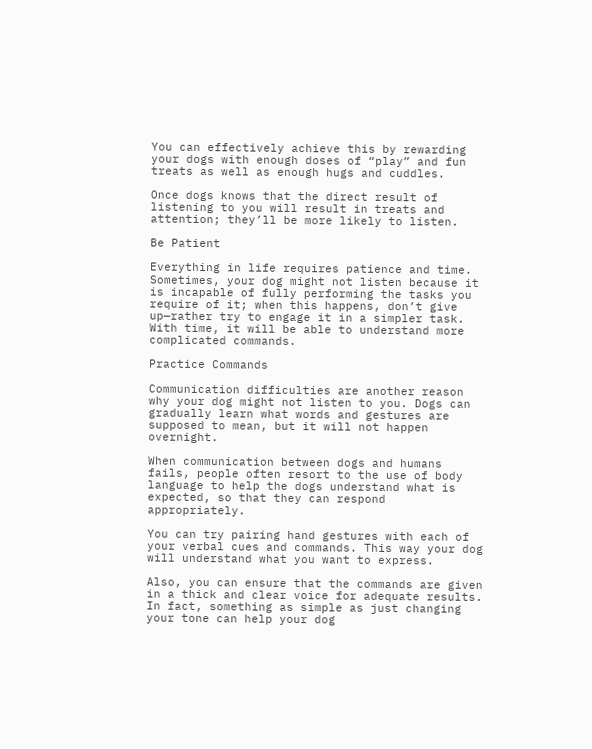You can effectively achieve this by rewarding your dogs with enough doses of “play” and fun treats as well as enough hugs and cuddles.

Once dogs knows that the direct result of listening to you will result in treats and attention; they’ll be more likely to listen.

Be Patient

Everything in life requires patience and time. Sometimes, your dog might not listen because it is incapable of fully performing the tasks you require of it; when this happens, don’t give up—rather try to engage it in a simpler task. With time, it will be able to understand more complicated commands.

Practice Commands

Communication difficulties are another reason why your dog might not listen to you. Dogs can gradually learn what words and gestures are supposed to mean, but it will not happen overnight.

When communication between dogs and humans fails, people often resort to the use of body language to help the dogs understand what is expected, so that they can respond appropriately.

You can try pairing hand gestures with each of your verbal cues and commands. This way your dog will understand what you want to express.

Also, you can ensure that the commands are given in a thick and clear voice for adequate results. In fact, something as simple as just changing your tone can help your dog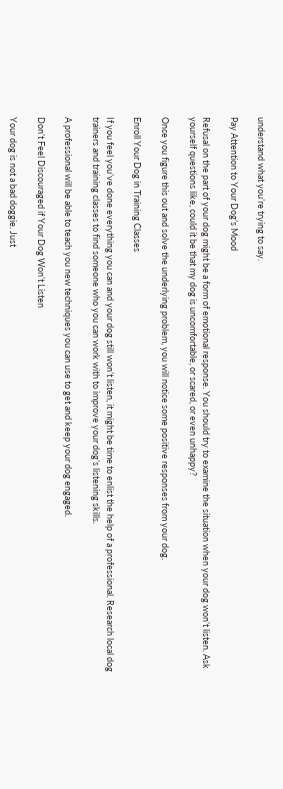understand what you’re trying to say.

Pay Attention to Your Dog’s Mood

Refusal on the part of your dog might be a form of emotional response. You should try to examine the situation when your dog won’t listen. Ask yourself questions like, could it be that my dog is uncomfortable, or scared, or even unhappy?

Once you figure this out and solve the underlying problem, you will notice some positive responses from your dog.

Enroll Your Dog in Training Classes

If you feel you’ve done everything you can and your dog still won’t listen, it might be time to enlist the help of a professional. Research local dog trainers and training classes to find someone who you can work with to improve your dog’s listening skills.

A professional will be able to teach you new techniques you can use to get and keep your dog engaged.

Don’t Feel Discouraged if Your Dog Won’t Listen

Your dog is not a bad doggie. Just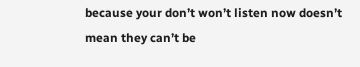because your don’t won’t listen now doesn’t mean they can’t be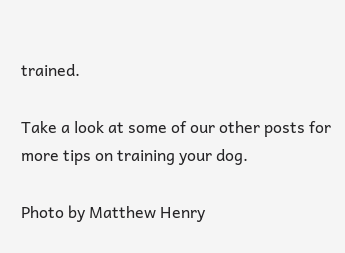trained.

Take a look at some of our other posts for more tips on training your dog.

Photo by Matthew Henry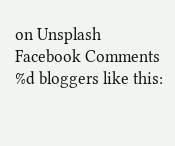on Unsplash
Facebook Comments
%d bloggers like this: